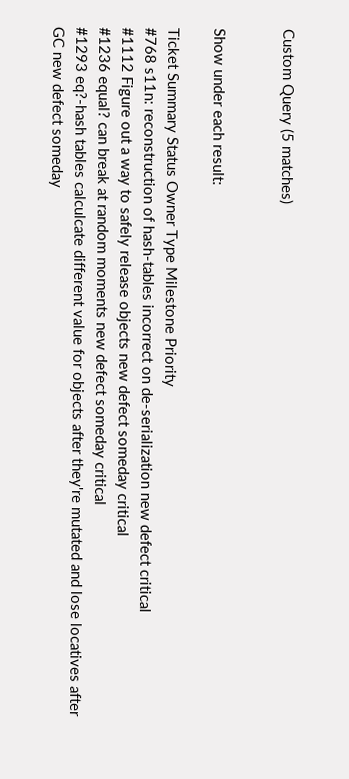Custom Query (5 matches)


Show under each result:

Ticket Summary Status Owner Type Milestone Priority
#768 s11n: reconstruction of hash-tables incorrect on de-serialization new defect critical
#1112 Figure out a way to safely release objects new defect someday critical
#1236 equal? can break at random moments new defect someday critical
#1293 eq?-hash tables calculcate different value for objects after they're mutated and lose locatives after GC new defect someday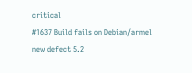critical
#1637 Build fails on Debian/armel new defect 5.2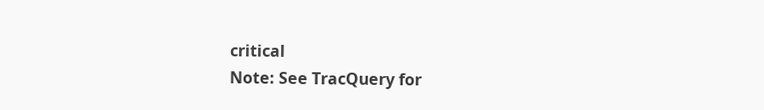critical
Note: See TracQuery for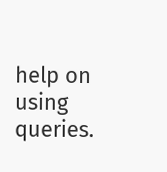help on using queries.